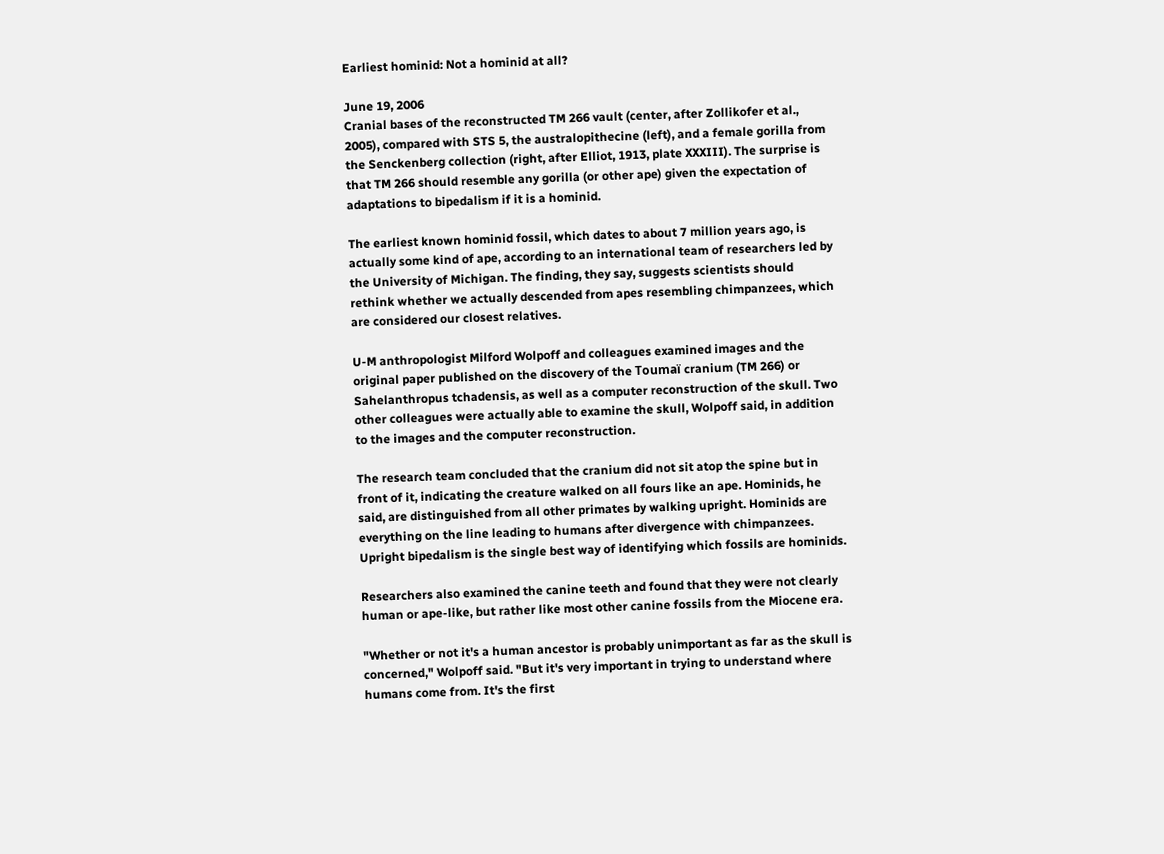Earliest hominid: Not a hominid at all?

June 19, 2006
Cranial bases of the reconstructed TM 266 vault (center, after Zollikofer et al., 2005), compared with STS 5, the australopithecine (left), and a female gorilla from the Senckenberg collection (right, after Elliot, 1913, plate XXXIII). The surprise is that TM 266 should resemble any gorilla (or other ape) given the expectation of adaptations to bipedalism if it is a hominid.

The earliest known hominid fossil, which dates to about 7 million years ago, is actually some kind of ape, according to an international team of researchers led by the University of Michigan. The finding, they say, suggests scientists should rethink whether we actually descended from apes resembling chimpanzees, which are considered our closest relatives.

U-M anthropologist Milford Wolpoff and colleagues examined images and the original paper published on the discovery of the Toumaï cranium (TM 266) or Sahelanthropus tchadensis, as well as a computer reconstruction of the skull. Two other colleagues were actually able to examine the skull, Wolpoff said, in addition to the images and the computer reconstruction.

The research team concluded that the cranium did not sit atop the spine but in front of it, indicating the creature walked on all fours like an ape. Hominids, he said, are distinguished from all other primates by walking upright. Hominids are everything on the line leading to humans after divergence with chimpanzees. Upright bipedalism is the single best way of identifying which fossils are hominids.

Researchers also examined the canine teeth and found that they were not clearly human or ape-like, but rather like most other canine fossils from the Miocene era.

"Whether or not it's a human ancestor is probably unimportant as far as the skull is concerned," Wolpoff said. "But it's very important in trying to understand where humans come from. It's the first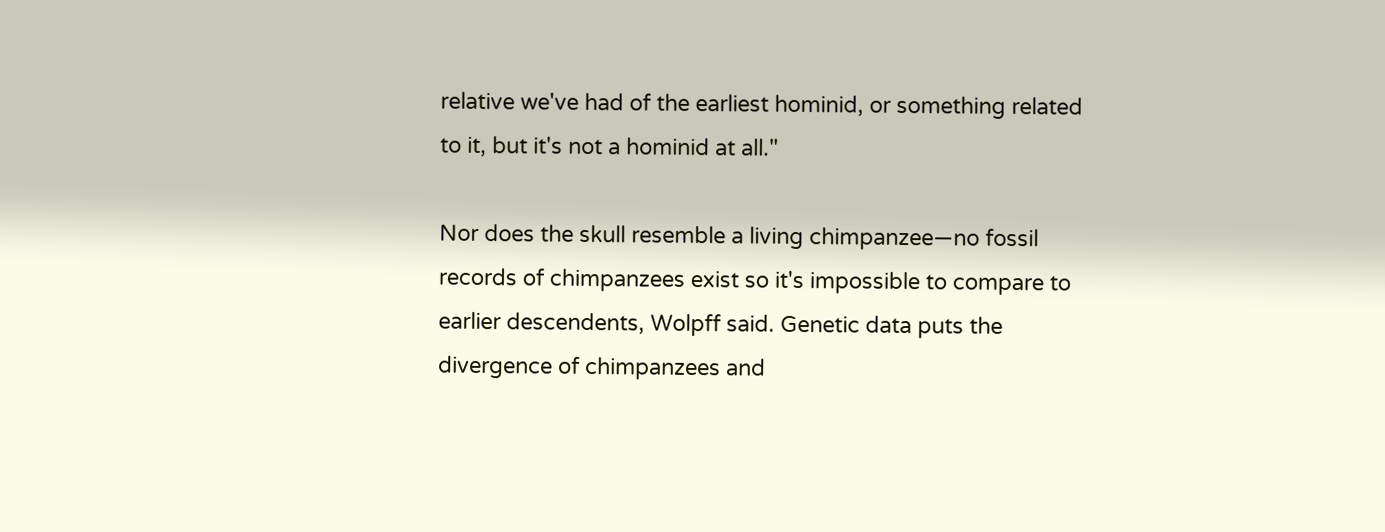relative we've had of the earliest hominid, or something related to it, but it's not a hominid at all."

Nor does the skull resemble a living chimpanzee—no fossil records of chimpanzees exist so it's impossible to compare to earlier descendents, Wolpff said. Genetic data puts the divergence of chimpanzees and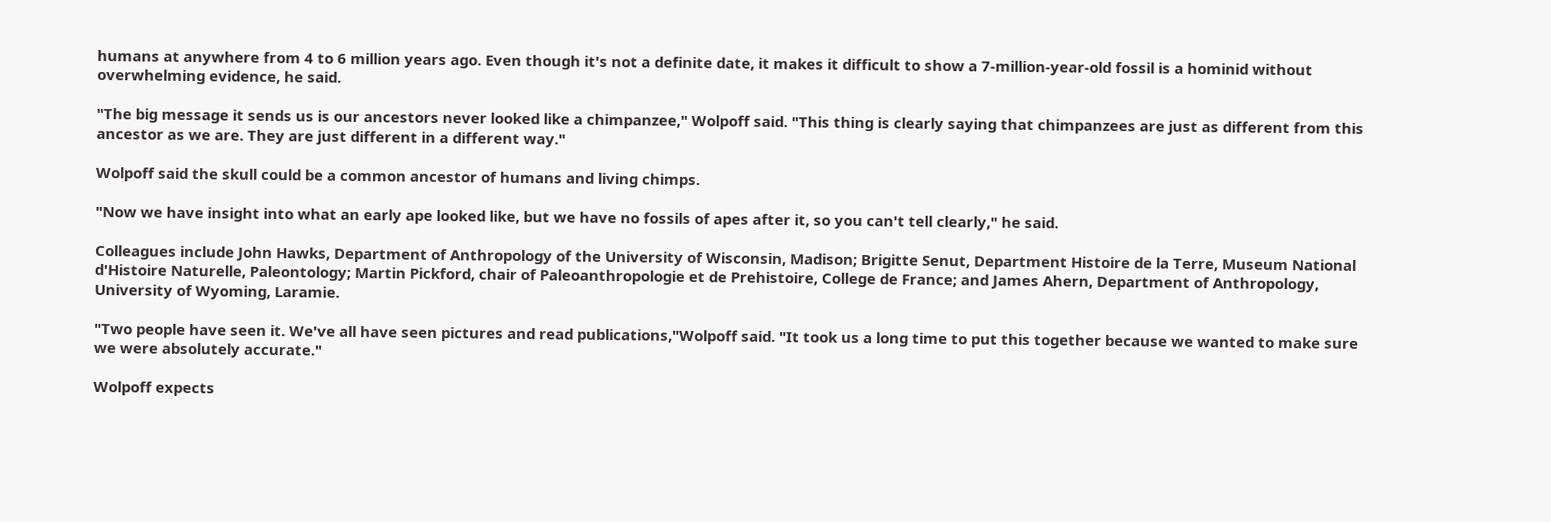humans at anywhere from 4 to 6 million years ago. Even though it's not a definite date, it makes it difficult to show a 7-million-year-old fossil is a hominid without overwhelming evidence, he said.

"The big message it sends us is our ancestors never looked like a chimpanzee," Wolpoff said. "This thing is clearly saying that chimpanzees are just as different from this ancestor as we are. They are just different in a different way."

Wolpoff said the skull could be a common ancestor of humans and living chimps.

"Now we have insight into what an early ape looked like, but we have no fossils of apes after it, so you can't tell clearly," he said.

Colleagues include John Hawks, Department of Anthropology of the University of Wisconsin, Madison; Brigitte Senut, Department Histoire de la Terre, Museum National d'Histoire Naturelle, Paleontology; Martin Pickford, chair of Paleoanthropologie et de Prehistoire, College de France; and James Ahern, Department of Anthropology, University of Wyoming, Laramie.

"Two people have seen it. We've all have seen pictures and read publications,"Wolpoff said. "It took us a long time to put this together because we wanted to make sure we were absolutely accurate."

Wolpoff expects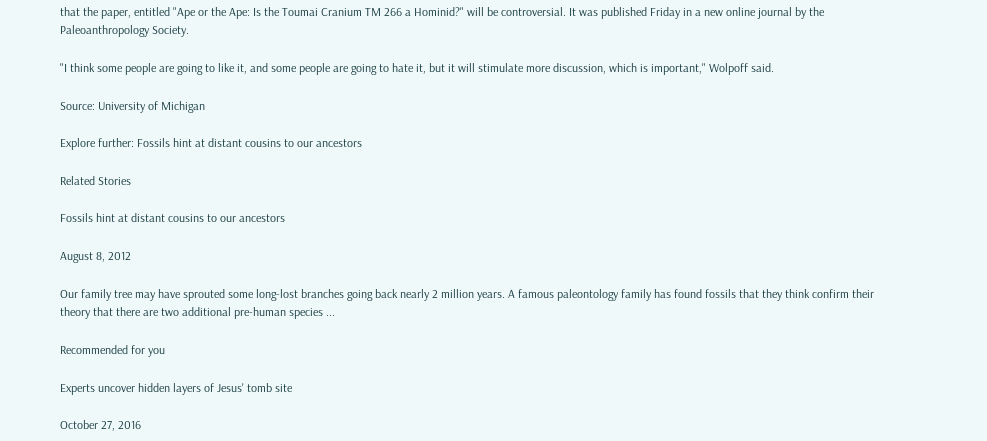that the paper, entitled "Ape or the Ape: Is the Toumai Cranium TM 266 a Hominid?" will be controversial. It was published Friday in a new online journal by the Paleoanthropology Society.

"I think some people are going to like it, and some people are going to hate it, but it will stimulate more discussion, which is important," Wolpoff said.

Source: University of Michigan

Explore further: Fossils hint at distant cousins to our ancestors

Related Stories

Fossils hint at distant cousins to our ancestors

August 8, 2012

Our family tree may have sprouted some long-lost branches going back nearly 2 million years. A famous paleontology family has found fossils that they think confirm their theory that there are two additional pre-human species ...

Recommended for you

Experts uncover hidden layers of Jesus' tomb site

October 27, 2016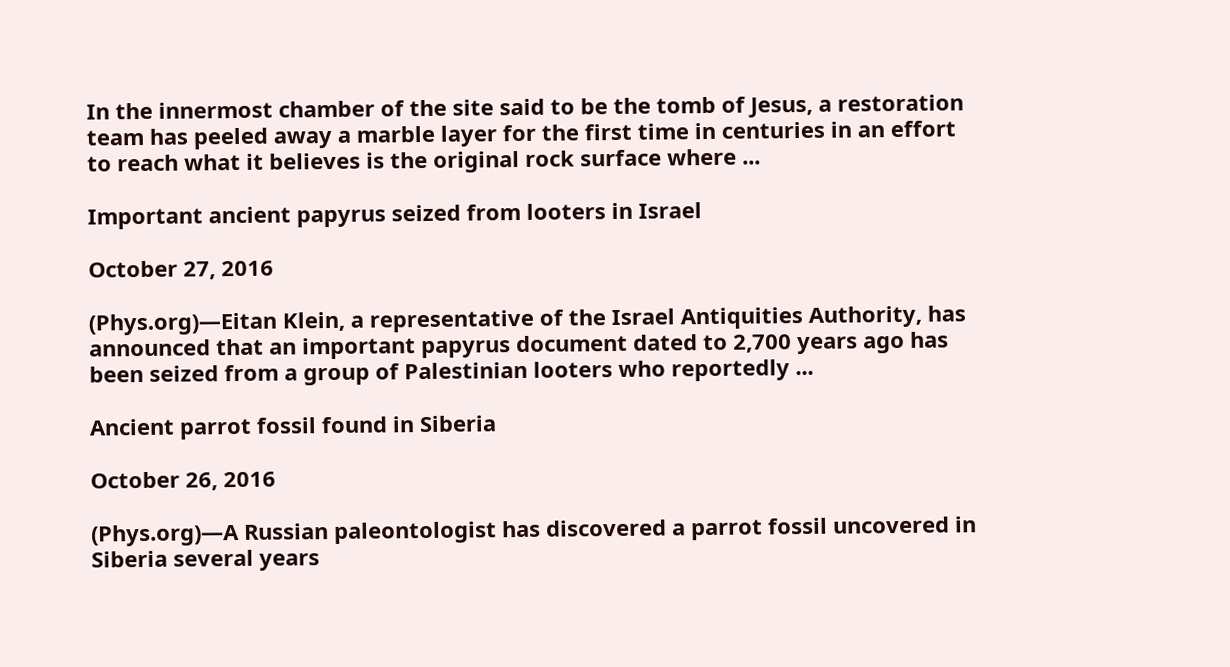In the innermost chamber of the site said to be the tomb of Jesus, a restoration team has peeled away a marble layer for the first time in centuries in an effort to reach what it believes is the original rock surface where ...

Important ancient papyrus seized from looters in Israel

October 27, 2016

(Phys.org)—Eitan Klein, a representative of the Israel Antiquities Authority, has announced that an important papyrus document dated to 2,700 years ago has been seized from a group of Palestinian looters who reportedly ...

Ancient parrot fossil found in Siberia

October 26, 2016

(Phys.org)—A Russian paleontologist has discovered a parrot fossil uncovered in Siberia several years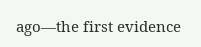ago—the first evidence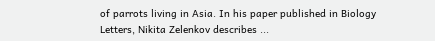of parrots living in Asia. In his paper published in Biology Letters, Nikita Zelenkov describes ...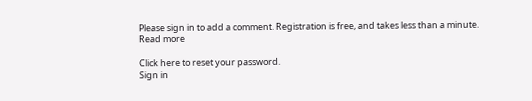Please sign in to add a comment. Registration is free, and takes less than a minute. Read more

Click here to reset your password.
Sign in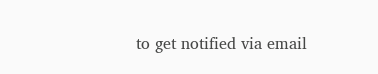to get notified via email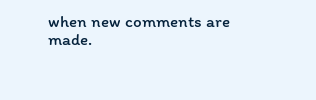when new comments are made.